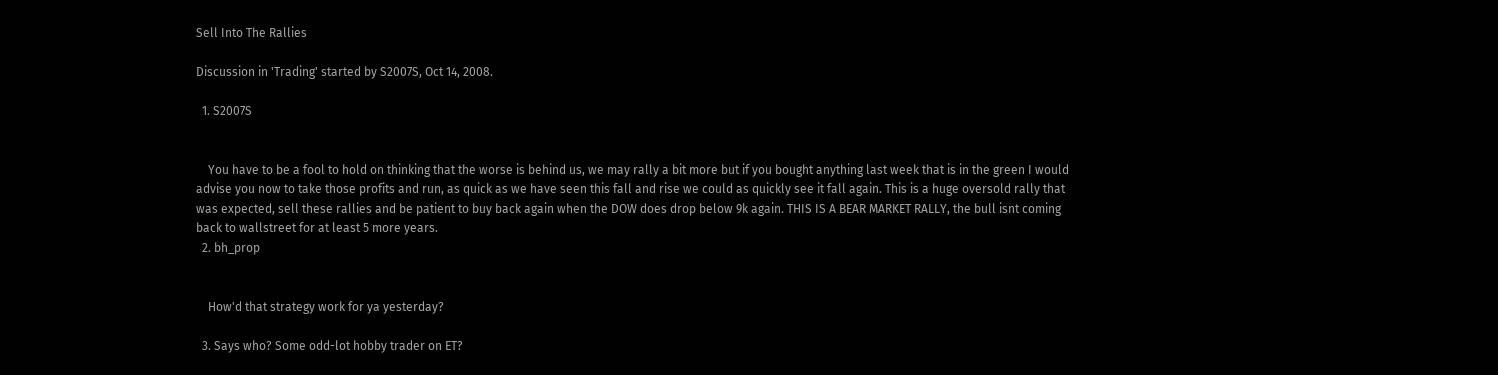Sell Into The Rallies

Discussion in 'Trading' started by S2007S, Oct 14, 2008.

  1. S2007S


    You have to be a fool to hold on thinking that the worse is behind us, we may rally a bit more but if you bought anything last week that is in the green I would advise you now to take those profits and run, as quick as we have seen this fall and rise we could as quickly see it fall again. This is a huge oversold rally that was expected, sell these rallies and be patient to buy back again when the DOW does drop below 9k again. THIS IS A BEAR MARKET RALLY, the bull isnt coming back to wallstreet for at least 5 more years.
  2. bh_prop


    How'd that strategy work for ya yesterday?

  3. Says who? Some odd-lot hobby trader on ET?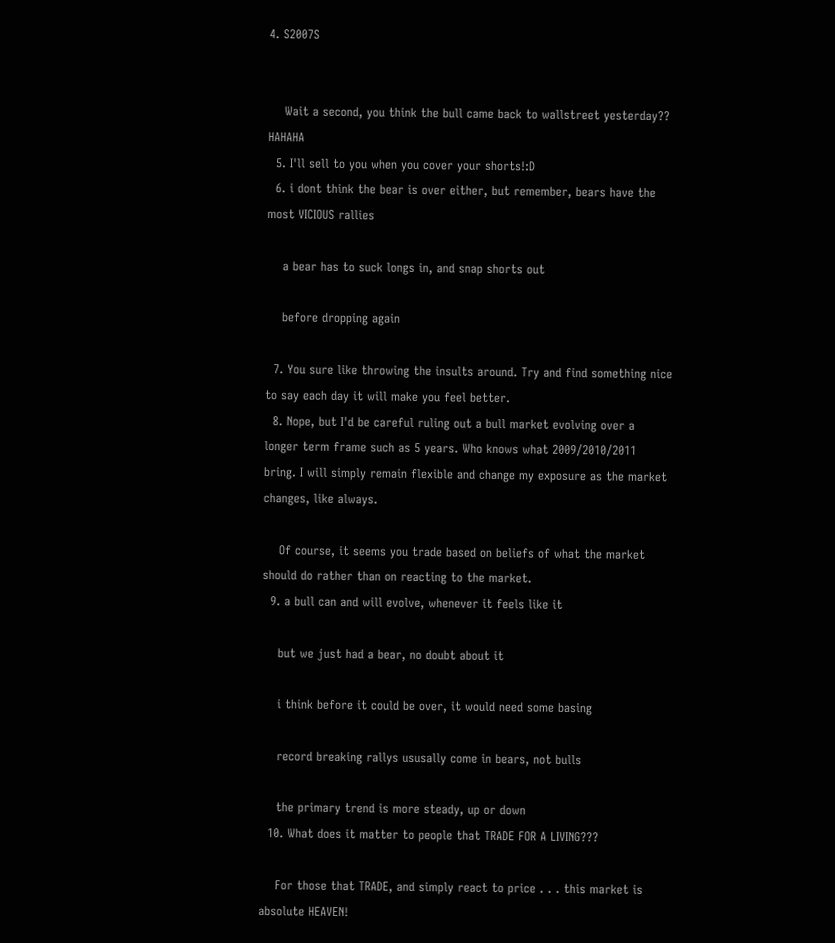4. S2007S


    Wait a second, you think the bull came back to wallstreet yesterday?? HAHAHA
  5. I'll sell to you when you cover your shorts!:D
  6. i dont think the bear is over either, but remember, bears have the most VICIOUS rallies

    a bear has to suck longs in, and snap shorts out

    before dropping again

  7. You sure like throwing the insults around. Try and find something nice to say each day it will make you feel better.
  8. Nope, but I'd be careful ruling out a bull market evolving over a longer term frame such as 5 years. Who knows what 2009/2010/2011 bring. I will simply remain flexible and change my exposure as the market changes, like always.

    Of course, it seems you trade based on beliefs of what the market should do rather than on reacting to the market.
  9. a bull can and will evolve, whenever it feels like it

    but we just had a bear, no doubt about it

    i think before it could be over, it would need some basing

    record breaking rallys ususally come in bears, not bulls

    the primary trend is more steady, up or down
  10. What does it matter to people that TRADE FOR A LIVING???

    For those that TRADE, and simply react to price . . . this market is absolute HEAVEN!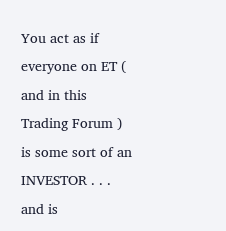You act as if everyone on ET ( and in this Trading Forum ) is some sort of an INVESTOR . . . and is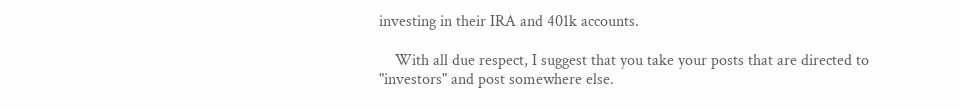investing in their IRA and 401k accounts.

    With all due respect, I suggest that you take your posts that are directed to "investors" and post somewhere else.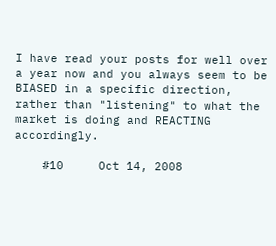I have read your posts for well over a year now and you always seem to be BIASED in a specific direction, rather than "listening" to what the market is doing and REACTING accordingly.

    #10     Oct 14, 2008